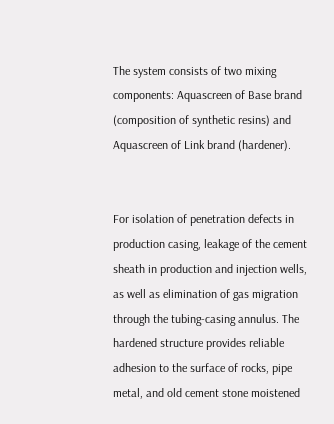The system consists of two mixing components: Aquascreen of Base brand (composition of synthetic resins) and Aquascreen of Link brand (hardener).


For isolation of penetration defects in production casing, leakage of the cement sheath in production and injection wells, as well as elimination of gas migration through the tubing-casing annulus. The hardened structure provides reliable adhesion to the surface of rocks, pipe metal, and old cement stone moistened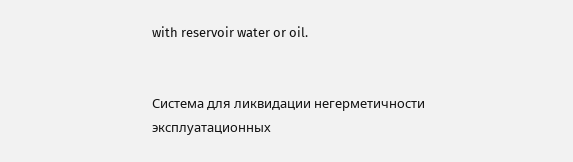with reservoir water or oil.


Система для ликвидации негерметичности эксплуатационных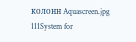колонн Aquascreen.jpg
111System for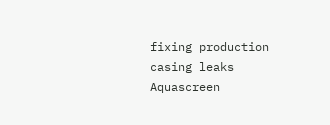fixing production casing leaks Aquascreen